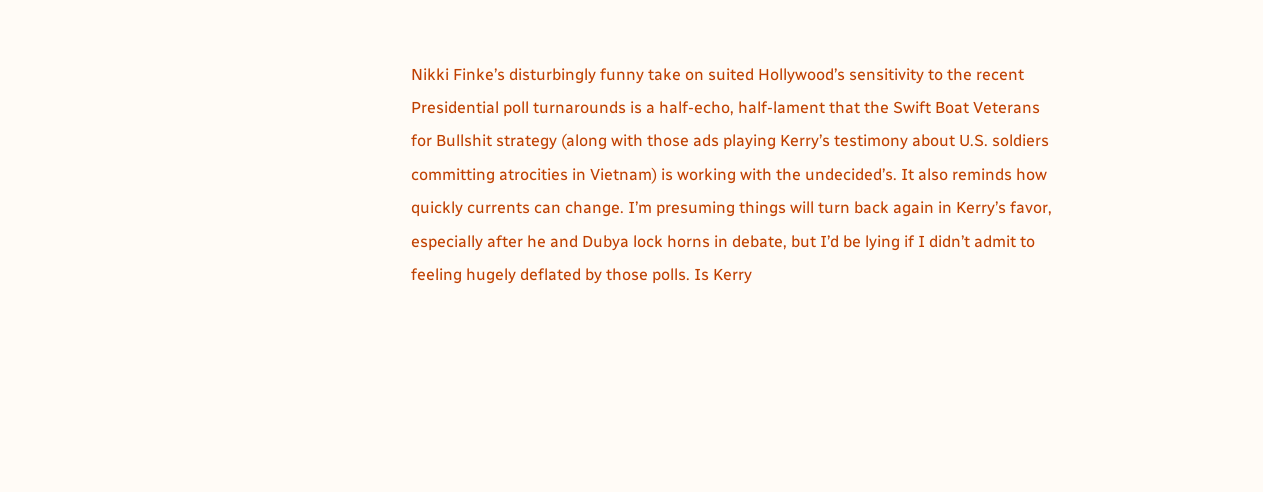Nikki Finke’s disturbingly funny take on suited Hollywood’s sensitivity to the recent Presidential poll turnarounds is a half-echo, half-lament that the Swift Boat Veterans for Bullshit strategy (along with those ads playing Kerry’s testimony about U.S. soldiers committing atrocities in Vietnam) is working with the undecided’s. It also reminds how quickly currents can change. I’m presuming things will turn back again in Kerry’s favor, especially after he and Dubya lock horns in debate, but I’d be lying if I didn’t admit to feeling hugely deflated by those polls. Is Kerry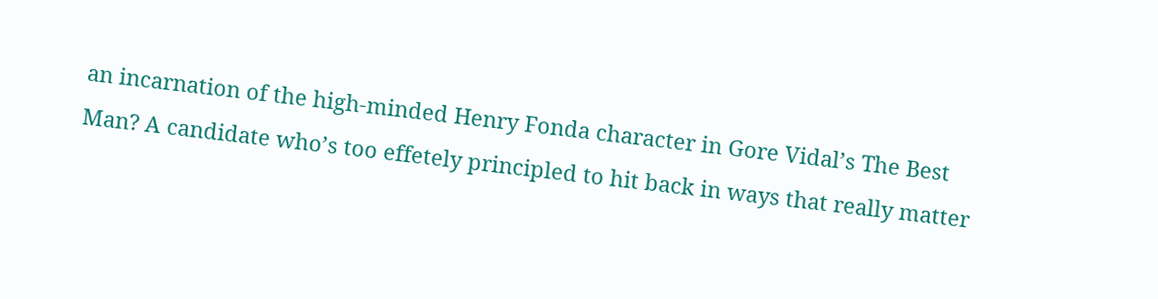an incarnation of the high-minded Henry Fonda character in Gore Vidal’s The Best Man? A candidate who’s too effetely principled to hit back in ways that really matter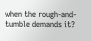when the rough-and-tumble demands it?